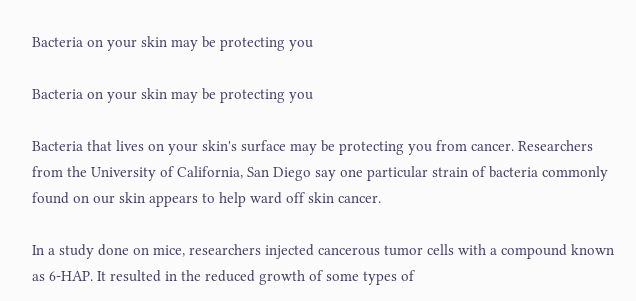Bacteria on your skin may be protecting you

Bacteria on your skin may be protecting you

Bacteria that lives on your skin's surface may be protecting you from cancer. Researchers from the University of California, San Diego say one particular strain of bacteria commonly found on our skin appears to help ward off skin cancer.

In a study done on mice, researchers injected cancerous tumor cells with a compound known as 6-HAP. It resulted in the reduced growth of some types of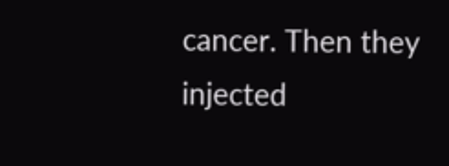cancer. Then they injected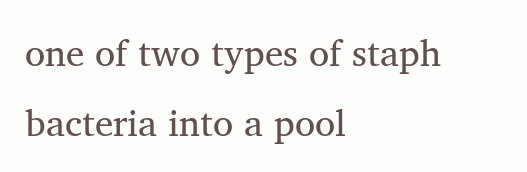one of two types of staph bacteria into a pool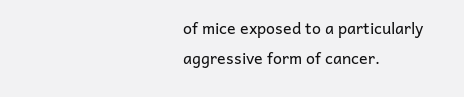of mice exposed to a particularly aggressive form of cancer.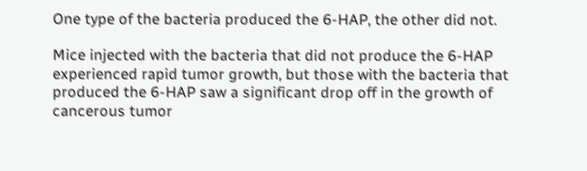One type of the bacteria produced the 6-HAP, the other did not.

Mice injected with the bacteria that did not produce the 6-HAP experienced rapid tumor growth, but those with the bacteria that produced the 6-HAP saw a significant drop off in the growth of cancerous tumor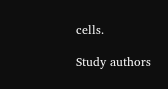cells.

Study authors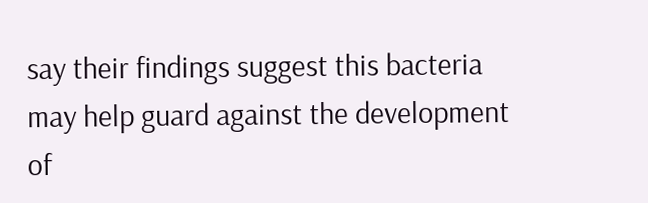say their findings suggest this bacteria may help guard against the development of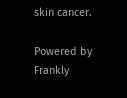skin cancer.

Powered by Frankly